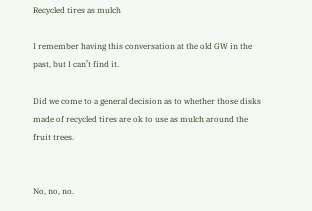Recycled tires as mulch

I remember having this conversation at the old GW in the past, but I can’t find it.

Did we come to a general decision as to whether those disks made of recycled tires are ok to use as mulch around the fruit trees.


No, no, no.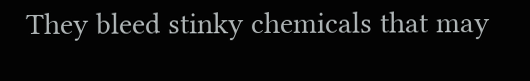They bleed stinky chemicals that may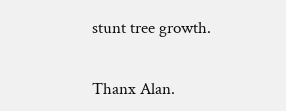stunt tree growth.

Thanx Alan.